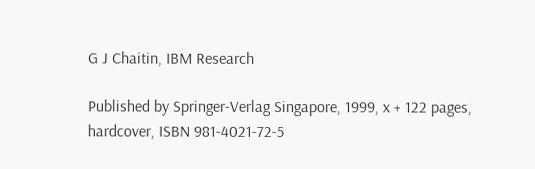G J Chaitin, IBM Research

Published by Springer-Verlag Singapore, 1999, x + 122 pages, hardcover, ISBN 981-4021-72-5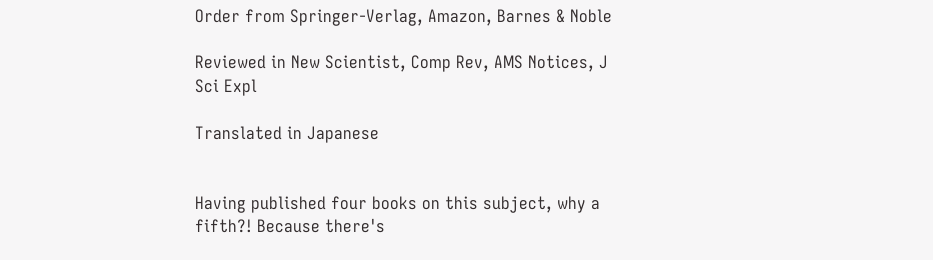Order from Springer-Verlag, Amazon, Barnes & Noble

Reviewed in New Scientist, Comp Rev, AMS Notices, J Sci Expl

Translated in Japanese


Having published four books on this subject, why a fifth?! Because there's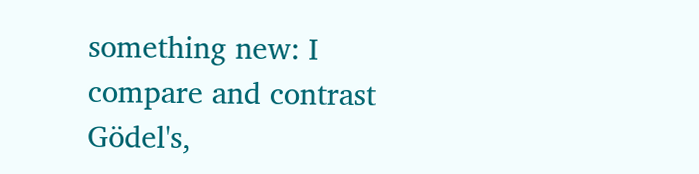something new: I compare and contrast Gödel's,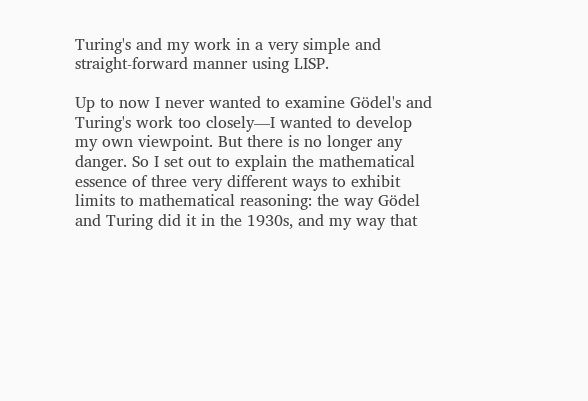Turing's and my work in a very simple and straight-forward manner using LISP.

Up to now I never wanted to examine Gödel's and Turing's work too closely—I wanted to develop my own viewpoint. But there is no longer any danger. So I set out to explain the mathematical essence of three very different ways to exhibit limits to mathematical reasoning: the way Gödel and Turing did it in the 1930s, and my way that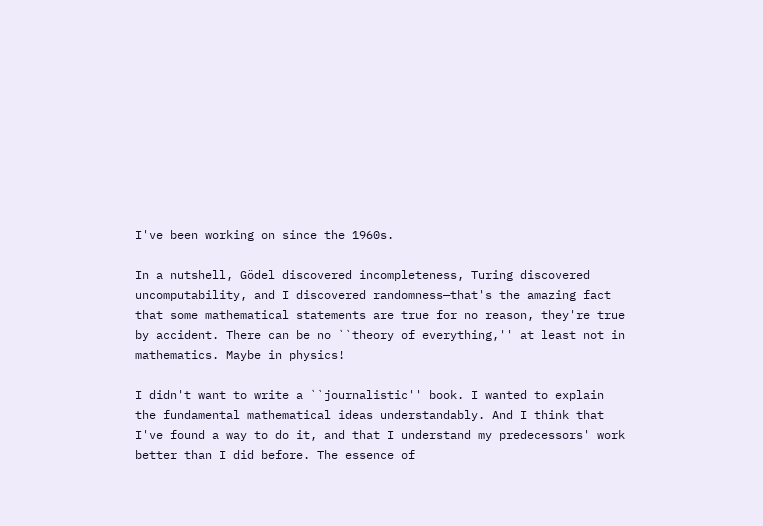I've been working on since the 1960s.

In a nutshell, Gödel discovered incompleteness, Turing discovered uncomputability, and I discovered randomness—that's the amazing fact that some mathematical statements are true for no reason, they're true by accident. There can be no ``theory of everything,'' at least not in mathematics. Maybe in physics!

I didn't want to write a ``journalistic'' book. I wanted to explain the fundamental mathematical ideas understandably. And I think that I've found a way to do it, and that I understand my predecessors' work better than I did before. The essence of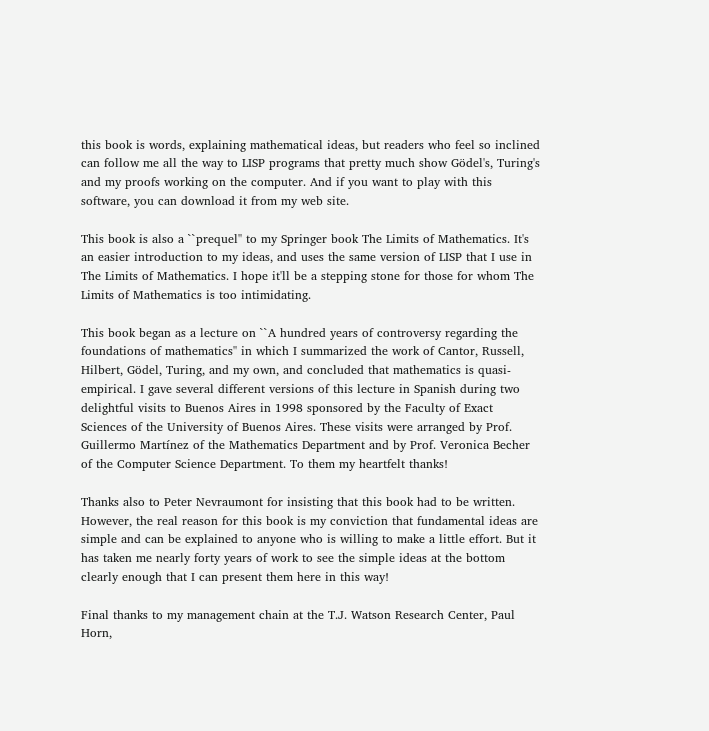this book is words, explaining mathematical ideas, but readers who feel so inclined can follow me all the way to LISP programs that pretty much show Gödel's, Turing's and my proofs working on the computer. And if you want to play with this software, you can download it from my web site.

This book is also a ``prequel'' to my Springer book The Limits of Mathematics. It's an easier introduction to my ideas, and uses the same version of LISP that I use in The Limits of Mathematics. I hope it'll be a stepping stone for those for whom The Limits of Mathematics is too intimidating.

This book began as a lecture on ``A hundred years of controversy regarding the foundations of mathematics'' in which I summarized the work of Cantor, Russell, Hilbert, Gödel, Turing, and my own, and concluded that mathematics is quasi-empirical. I gave several different versions of this lecture in Spanish during two delightful visits to Buenos Aires in 1998 sponsored by the Faculty of Exact Sciences of the University of Buenos Aires. These visits were arranged by Prof. Guillermo Martínez of the Mathematics Department and by Prof. Veronica Becher of the Computer Science Department. To them my heartfelt thanks!

Thanks also to Peter Nevraumont for insisting that this book had to be written. However, the real reason for this book is my conviction that fundamental ideas are simple and can be explained to anyone who is willing to make a little effort. But it has taken me nearly forty years of work to see the simple ideas at the bottom clearly enough that I can present them here in this way!

Final thanks to my management chain at the T.J. Watson Research Center, Paul Horn,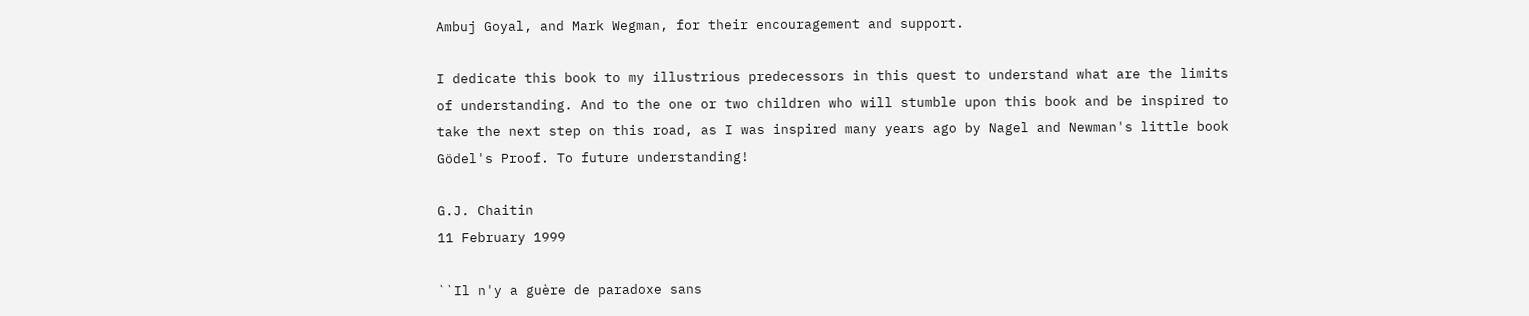Ambuj Goyal, and Mark Wegman, for their encouragement and support.

I dedicate this book to my illustrious predecessors in this quest to understand what are the limits of understanding. And to the one or two children who will stumble upon this book and be inspired to take the next step on this road, as I was inspired many years ago by Nagel and Newman's little book Gödel's Proof. To future understanding!

G.J. Chaitin
11 February 1999

``Il n'y a guère de paradoxe sans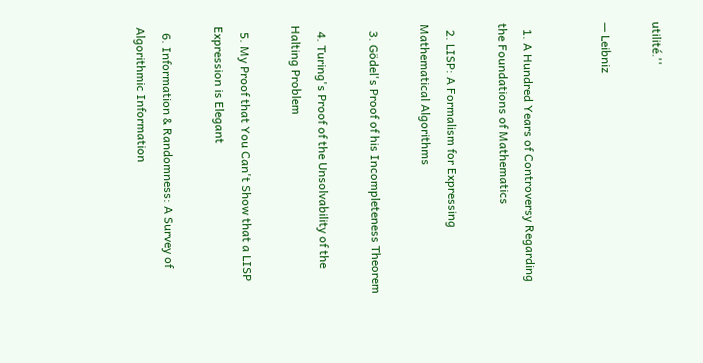utilité.''

— Leibniz


  1. A Hundred Years of Controversy Regarding the Foundations of Mathematics

  2. LISP: A Formalism for Expressing Mathematical Algorithms

  3. Gödel's Proof of his Incompleteness Theorem

  4. Turing's Proof of the Unsolvability of the Halting Problem

  5. My Proof that You Can't Show that a LISP Expression is Elegant

  6. Information & Randomness: A Survey of Algorithmic Information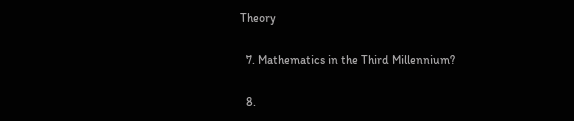Theory

  7. Mathematics in the Third Millennium?

  8.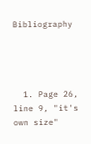Bibliography




  1. Page 26, line 9, "it's own size"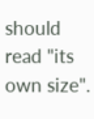should read "its own size".